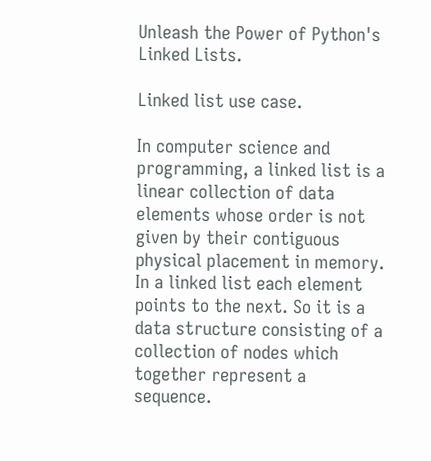Unleash the Power of Python's Linked Lists.

Linked list use case.

In computer science and programming, a linked list is a linear collection of data elements whose order is not given by their contiguous physical placement in memory. In a linked list each element points to the next. So it is a data structure consisting of a collection of nodes which together represent a sequence.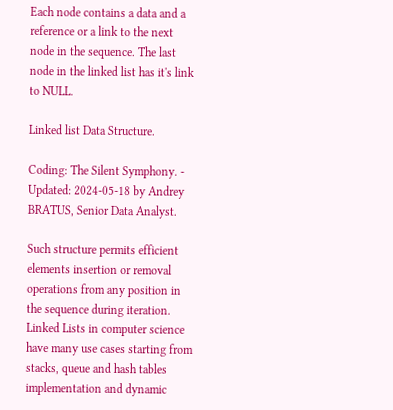Each node contains a data and a reference or a link to the next node in the sequence. The last node in the linked list has it's link to NULL.

Linked list Data Structure.

Coding: The Silent Symphony. - Updated: 2024-05-18 by Andrey BRATUS, Senior Data Analyst.

Such structure permits efficient elements insertion or removal operations from any position in the sequence during iteration. Linked Lists in computer science have many use cases starting from stacks, queue and hash tables implementation and dynamic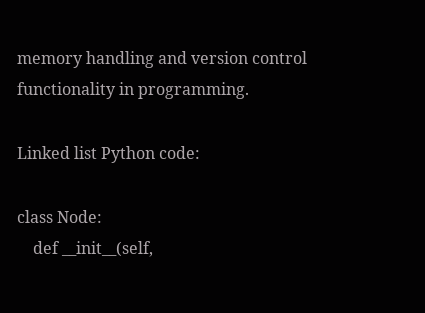memory handling and version control functionality in programming.

Linked list Python code:

class Node:
    def __init__(self,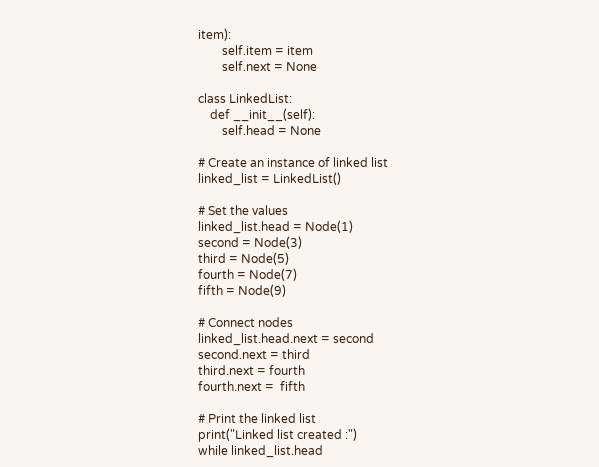item):
        self.item = item
        self.next = None

class LinkedList:
    def __init__(self):
        self.head = None

# Create an instance of linked list
linked_list = LinkedList()

# Set the values
linked_list.head = Node(1)
second = Node(3)
third = Node(5)
fourth = Node(7)
fifth = Node(9)

# Connect nodes
linked_list.head.next = second
second.next = third
third.next = fourth
fourth.next =  fifth

# Print the linked list
print("Linked list created :")
while linked_list.head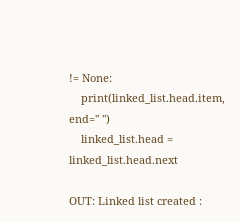!= None:
    print(linked_list.head.item, end=" ")
    linked_list.head = linked_list.head.next

OUT: Linked list created :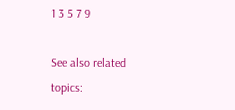1 3 5 7 9

See also related topics: